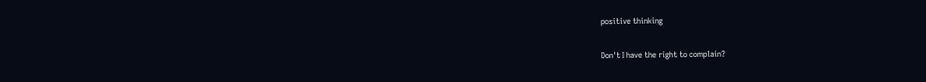positive thinking

Don't I have the right to complain?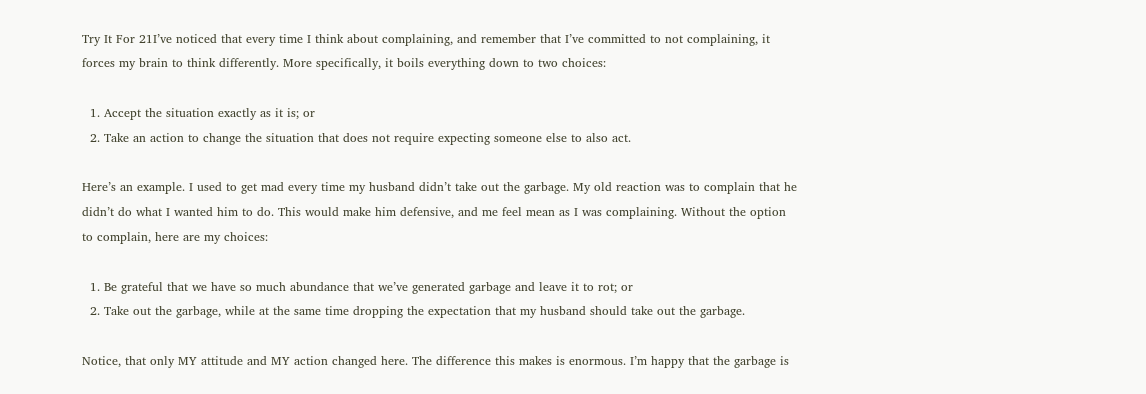Try It For 21I’ve noticed that every time I think about complaining, and remember that I’ve committed to not complaining, it forces my brain to think differently. More specifically, it boils everything down to two choices:

  1. Accept the situation exactly as it is; or
  2. Take an action to change the situation that does not require expecting someone else to also act.

Here’s an example. I used to get mad every time my husband didn’t take out the garbage. My old reaction was to complain that he didn’t do what I wanted him to do. This would make him defensive, and me feel mean as I was complaining. Without the option to complain, here are my choices:

  1. Be grateful that we have so much abundance that we’ve generated garbage and leave it to rot; or
  2. Take out the garbage, while at the same time dropping the expectation that my husband should take out the garbage.

Notice, that only MY attitude and MY action changed here. The difference this makes is enormous. I’m happy that the garbage is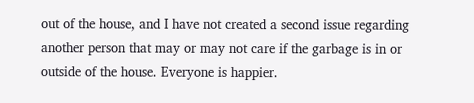out of the house, and I have not created a second issue regarding another person that may or may not care if the garbage is in or outside of the house. Everyone is happier.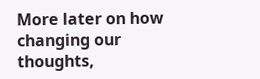More later on how changing our thoughts,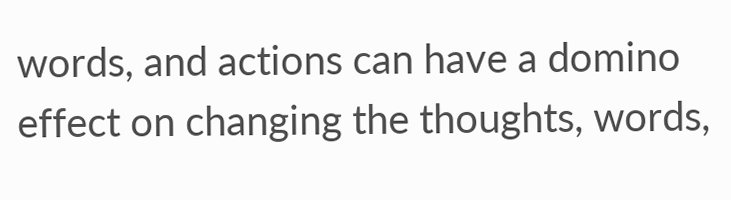words, and actions can have a domino effect on changing the thoughts, words,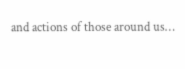and actions of those around us…